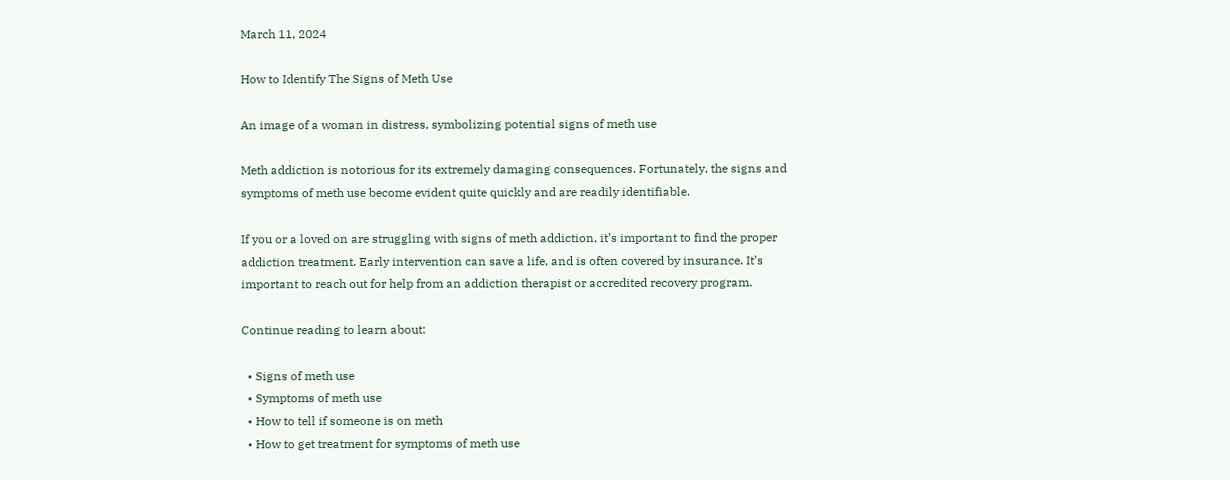March 11, 2024

How to Identify The Signs of Meth Use

An image of a woman in distress, symbolizing potential signs of meth use

Meth addiction is notorious for its extremely damaging consequences. Fortunately, the signs and symptoms of meth use become evident quite quickly and are readily identifiable.

If you or a loved on are struggling with signs of meth addiction, it’s important to find the proper addiction treatment. Early intervention can save a life, and is often covered by insurance. It’s important to reach out for help from an addiction therapist or accredited recovery program.

Continue reading to learn about:

  • Signs of meth use
  • Symptoms of meth use
  • How to tell if someone is on meth
  • How to get treatment for symptoms of meth use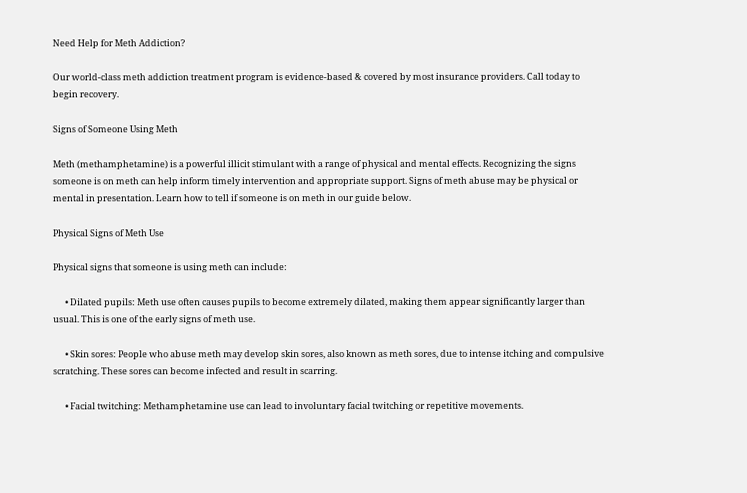Need Help for Meth Addiction?

Our world-class meth addiction treatment program is evidence-based & covered by most insurance providers. Call today to begin recovery.

Signs of Someone Using Meth

Meth (methamphetamine) is a powerful illicit stimulant with a range of physical and mental effects. Recognizing the signs  someone is on meth can help inform timely intervention and appropriate support. Signs of meth abuse may be physical or mental in presentation. Learn how to tell if someone is on meth in our guide below.

Physical Signs of Meth Use

Physical signs that someone is using meth can include:

      • Dilated pupils: Meth use often causes pupils to become extremely dilated, making them appear significantly larger than usual. This is one of the early signs of meth use.

      • Skin sores: People who abuse meth may develop skin sores, also known as meth sores, due to intense itching and compulsive scratching. These sores can become infected and result in scarring.

      • Facial twitching: Methamphetamine use can lead to involuntary facial twitching or repetitive movements.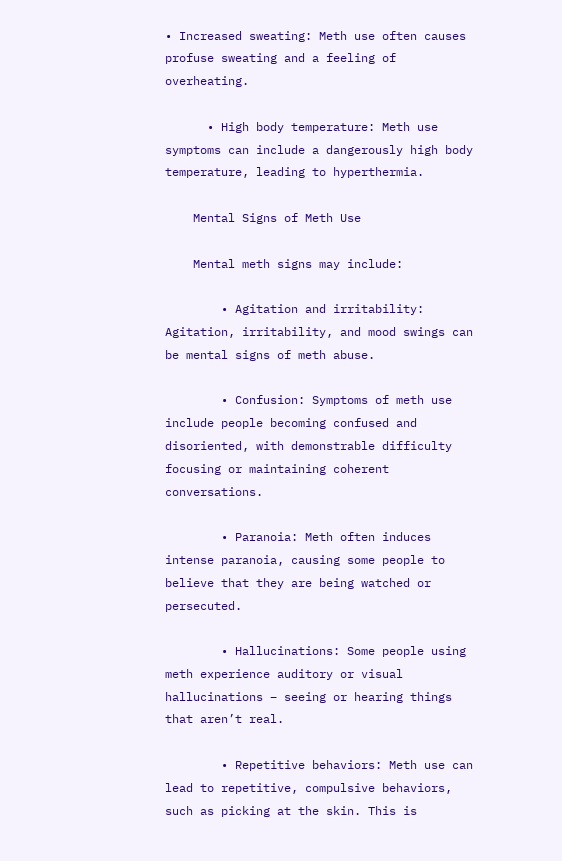• Increased sweating: Meth use often causes profuse sweating and a feeling of overheating.

      • High body temperature: Meth use symptoms can include a dangerously high body temperature, leading to hyperthermia.

    Mental Signs of Meth Use

    Mental meth signs may include:

        • Agitation and irritability: Agitation, irritability, and mood swings can be mental signs of meth abuse.

        • Confusion: Symptoms of meth use include people becoming confused and disoriented, with demonstrable difficulty focusing or maintaining coherent conversations.

        • Paranoia: Meth often induces intense paranoia, causing some people to believe that they are being watched or persecuted.

        • Hallucinations: Some people using meth experience auditory or visual hallucinations – seeing or hearing things that aren’t real.

        • Repetitive behaviors: Meth use can lead to repetitive, compulsive behaviors, such as picking at the skin. This is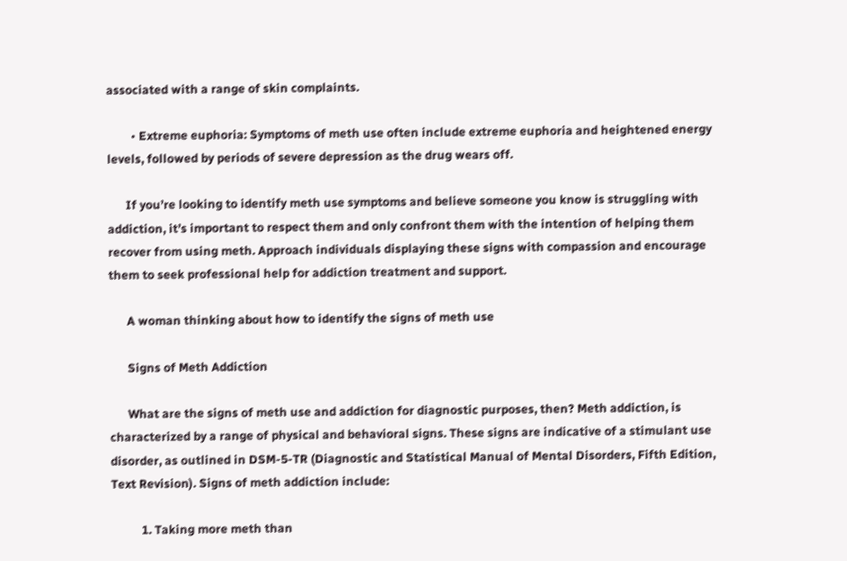associated with a range of skin complaints.

        • Extreme euphoria: Symptoms of meth use often include extreme euphoria and heightened energy levels, followed by periods of severe depression as the drug wears off.

      If you’re looking to identify meth use symptoms and believe someone you know is struggling with addiction, it’s important to respect them and only confront them with the intention of helping them recover from using meth. Approach individuals displaying these signs with compassion and encourage them to seek professional help for addiction treatment and support.

      A woman thinking about how to identify the signs of meth use

      Signs of Meth Addiction

      What are the signs of meth use and addiction for diagnostic purposes, then? Meth addiction, is characterized by a range of physical and behavioral signs. These signs are indicative of a stimulant use disorder, as outlined in DSM-5-TR (Diagnostic and Statistical Manual of Mental Disorders, Fifth Edition, Text Revision). Signs of meth addiction include:

          1. Taking more meth than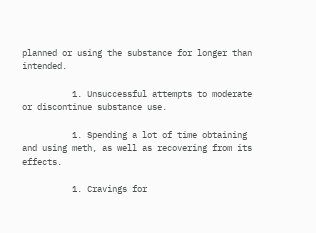planned or using the substance for longer than intended.

          1. Unsuccessful attempts to moderate or discontinue substance use.

          1. Spending a lot of time obtaining and using meth, as well as recovering from its effects.

          1. Cravings for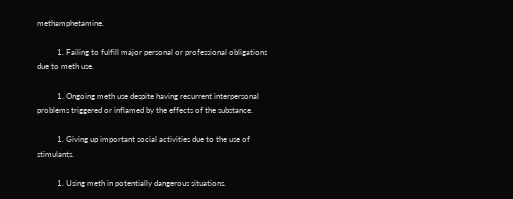methamphetamine.

          1. Failing to fulfill major personal or professional obligations due to meth use.

          1. Ongoing meth use despite having recurrent interpersonal problems triggered or inflamed by the effects of the substance.

          1. Giving up important social activities due to the use of stimulants.

          1. Using meth in potentially dangerous situations.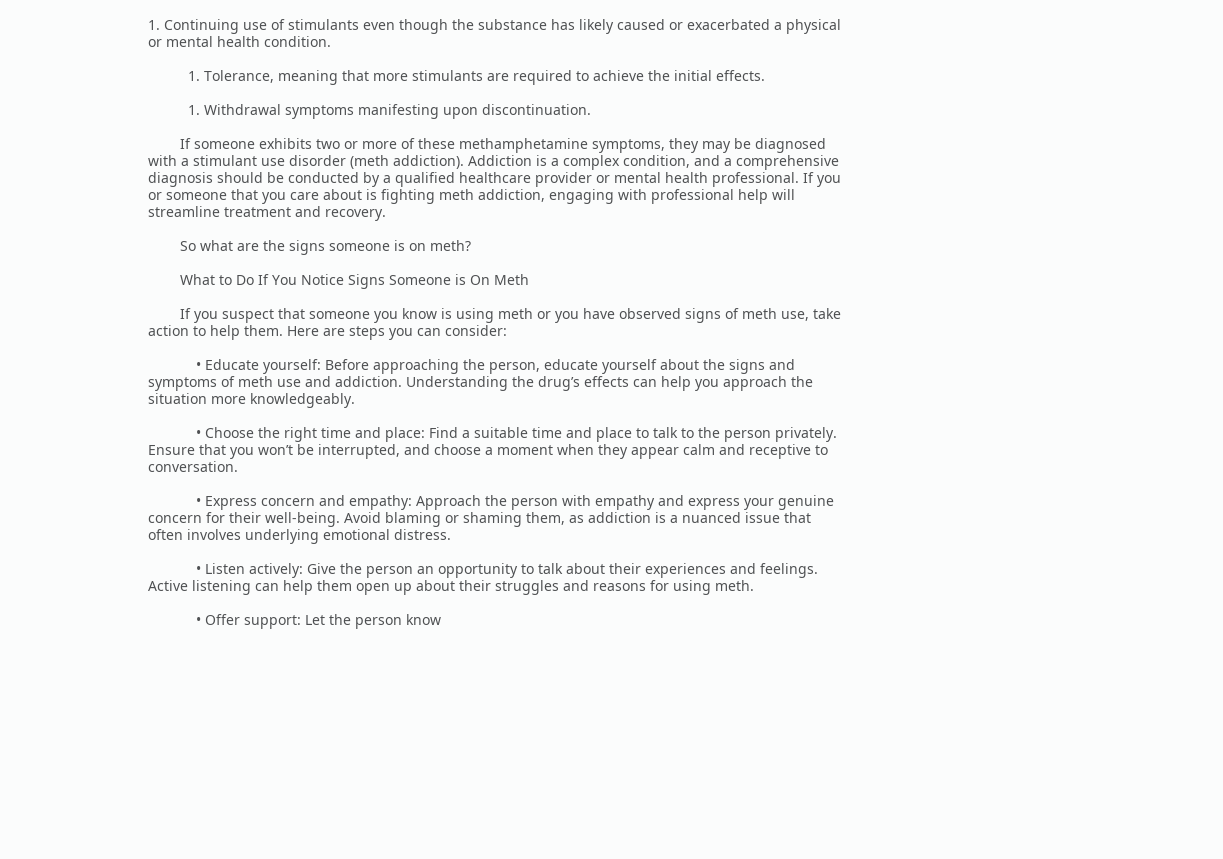1. Continuing use of stimulants even though the substance has likely caused or exacerbated a physical or mental health condition.

          1. Tolerance, meaning that more stimulants are required to achieve the initial effects.

          1. Withdrawal symptoms manifesting upon discontinuation.

        If someone exhibits two or more of these methamphetamine symptoms, they may be diagnosed with a stimulant use disorder (meth addiction). Addiction is a complex condition, and a comprehensive diagnosis should be conducted by a qualified healthcare provider or mental health professional. If you or someone that you care about is fighting meth addiction, engaging with professional help will streamline treatment and recovery.

        So what are the signs someone is on meth?

        What to Do If You Notice Signs Someone is On Meth

        If you suspect that someone you know is using meth or you have observed signs of meth use, take action to help them. Here are steps you can consider:

            • Educate yourself: Before approaching the person, educate yourself about the signs and symptoms of meth use and addiction. Understanding the drug’s effects can help you approach the situation more knowledgeably.

            • Choose the right time and place: Find a suitable time and place to talk to the person privately. Ensure that you won’t be interrupted, and choose a moment when they appear calm and receptive to conversation.

            • Express concern and empathy: Approach the person with empathy and express your genuine concern for their well-being. Avoid blaming or shaming them, as addiction is a nuanced issue that often involves underlying emotional distress.

            • Listen actively: Give the person an opportunity to talk about their experiences and feelings. Active listening can help them open up about their struggles and reasons for using meth.

            • Offer support: Let the person know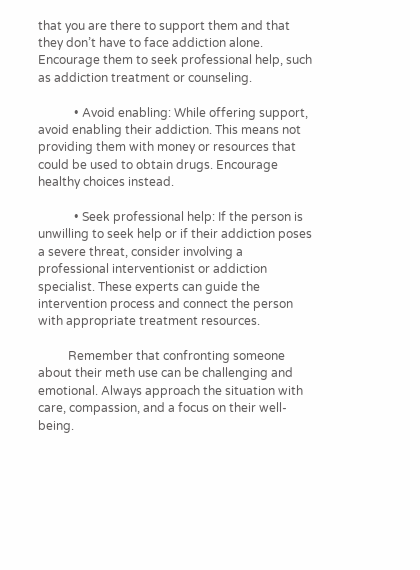that you are there to support them and that they don’t have to face addiction alone. Encourage them to seek professional help, such as addiction treatment or counseling.

            • Avoid enabling: While offering support, avoid enabling their addiction. This means not providing them with money or resources that could be used to obtain drugs. Encourage healthy choices instead.

            • Seek professional help: If the person is unwilling to seek help or if their addiction poses a severe threat, consider involving a professional interventionist or addiction specialist. These experts can guide the intervention process and connect the person with appropriate treatment resources.

          Remember that confronting someone about their meth use can be challenging and emotional. Always approach the situation with care, compassion, and a focus on their well-being.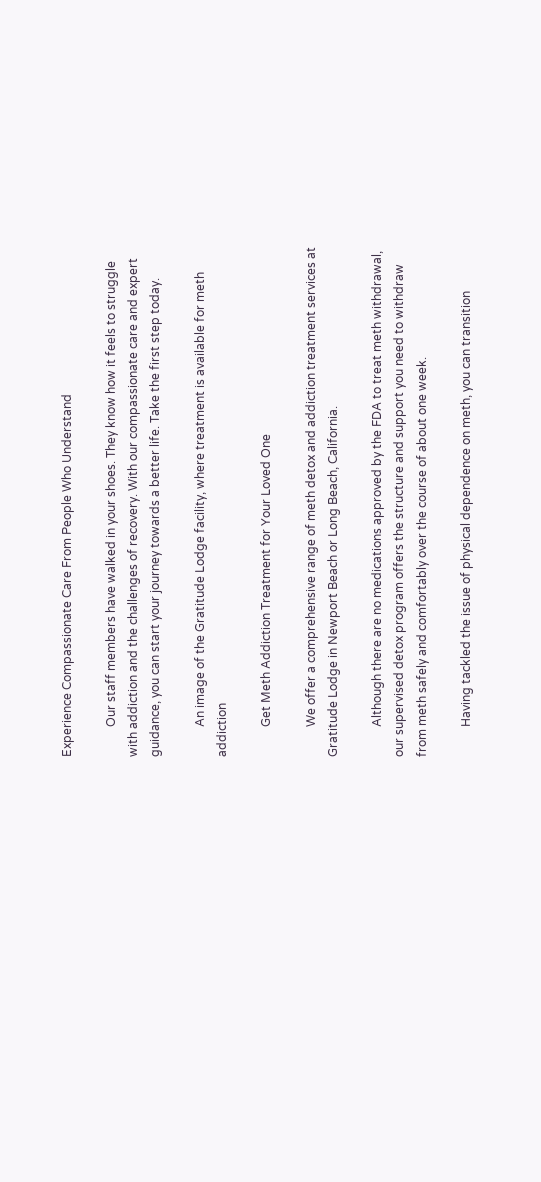Experience Compassionate Care From People Who Understand

          Our staff members have walked in your shoes. They know how it feels to struggle with addiction and the challenges of recovery. With our compassionate care and expert guidance, you can start your journey towards a better life. Take the first step today.

          An image of the Gratitude Lodge facility, where treatment is available for meth addiction

          Get Meth Addiction Treatment for Your Loved One

          We offer a comprehensive range of meth detox and addiction treatment services at Gratitude Lodge in Newport Beach or Long Beach, California.

          Although there are no medications approved by the FDA to treat meth withdrawal, our supervised detox program offers the structure and support you need to withdraw from meth safely and comfortably over the course of about one week.

          Having tackled the issue of physical dependence on meth, you can transition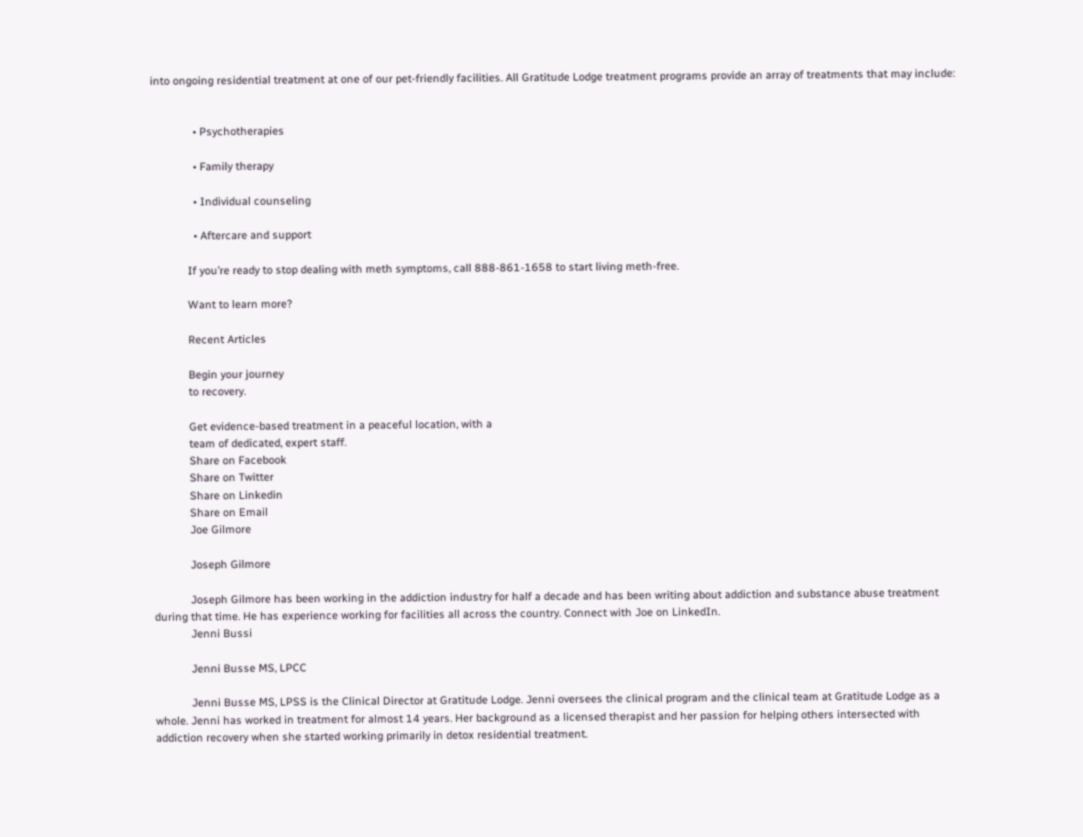into ongoing residential treatment at one of our pet-friendly facilities. All Gratitude Lodge treatment programs provide an array of treatments that may include:


              • Psychotherapies

              • Family therapy

              • Individual counseling

              • Aftercare and support

            If you’re ready to stop dealing with meth symptoms, call 888-861-1658 to start living meth-free.

            Want to learn more?

            Recent Articles

            Begin your journey
            to recovery.

            Get evidence-based treatment in a peaceful location, with a
            team of dedicated, expert staff.
            Share on Facebook
            Share on Twitter
            Share on Linkedin
            Share on Email
            Joe Gilmore

            Joseph Gilmore

            Joseph Gilmore has been working in the addiction industry for half a decade and has been writing about addiction and substance abuse treatment during that time. He has experience working for facilities all across the country. Connect with Joe on LinkedIn.
            Jenni Bussi

            Jenni Busse MS, LPCC

            Jenni Busse MS, LPSS is the Clinical Director at Gratitude Lodge. Jenni oversees the clinical program and the clinical team at Gratitude Lodge as a whole. Jenni has worked in treatment for almost 14 years. Her background as a licensed therapist and her passion for helping others intersected with addiction recovery when she started working primarily in detox residential treatment.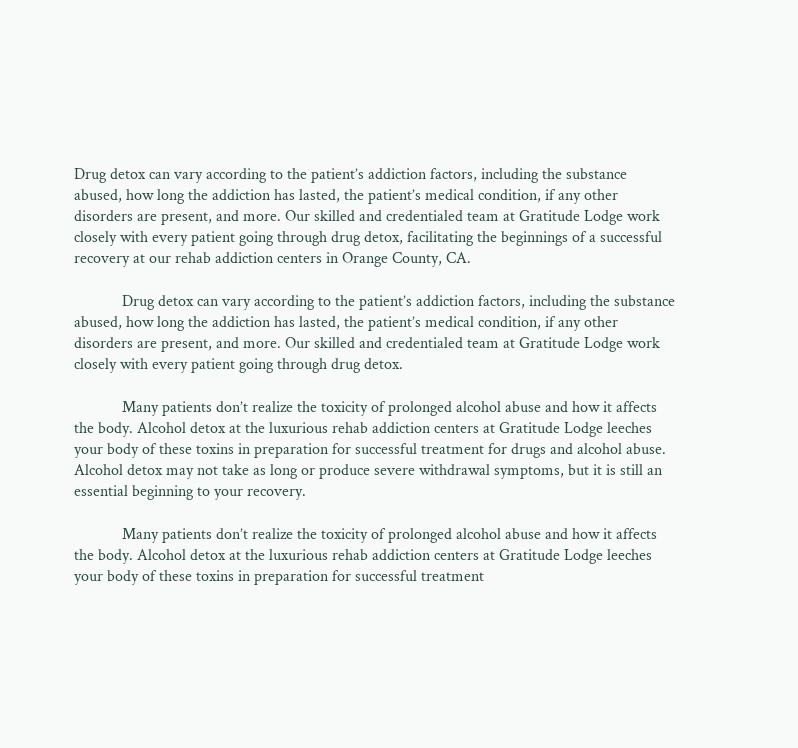Drug detox can vary according to the patient’s addiction factors, including the substance abused, how long the addiction has lasted, the patient’s medical condition, if any other disorders are present, and more. Our skilled and credentialed team at Gratitude Lodge work closely with every patient going through drug detox, facilitating the beginnings of a successful recovery at our rehab addiction centers in Orange County, CA.

            Drug detox can vary according to the patient’s addiction factors, including the substance abused, how long the addiction has lasted, the patient’s medical condition, if any other disorders are present, and more. Our skilled and credentialed team at Gratitude Lodge work closely with every patient going through drug detox.

            Many patients don’t realize the toxicity of prolonged alcohol abuse and how it affects the body. Alcohol detox at the luxurious rehab addiction centers at Gratitude Lodge leeches your body of these toxins in preparation for successful treatment for drugs and alcohol abuse. Alcohol detox may not take as long or produce severe withdrawal symptoms, but it is still an essential beginning to your recovery.

            Many patients don’t realize the toxicity of prolonged alcohol abuse and how it affects the body. Alcohol detox at the luxurious rehab addiction centers at Gratitude Lodge leeches your body of these toxins in preparation for successful treatment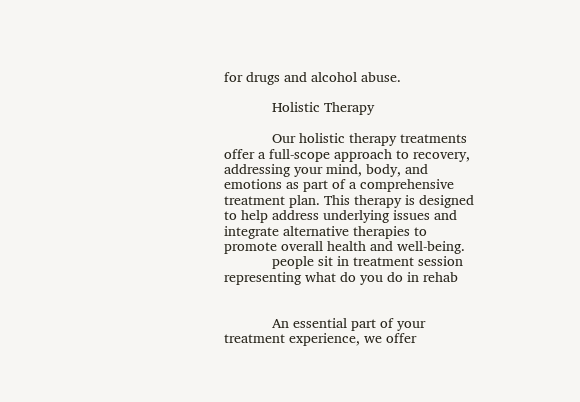for drugs and alcohol abuse.

            Holistic Therapy

            Our holistic therapy treatments offer a full-scope approach to recovery, addressing your mind, body, and emotions as part of a comprehensive treatment plan. This therapy is designed to help address underlying issues and integrate alternative therapies to promote overall health and well-being.
            people sit in treatment session representing what do you do in rehab


            An essential part of your treatment experience, we offer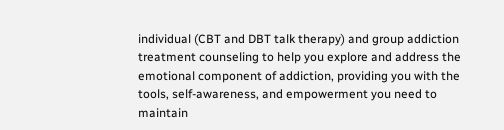individual (CBT and DBT talk therapy) and group addiction treatment counseling to help you explore and address the emotional component of addiction, providing you with the tools, self-awareness, and empowerment you need to maintain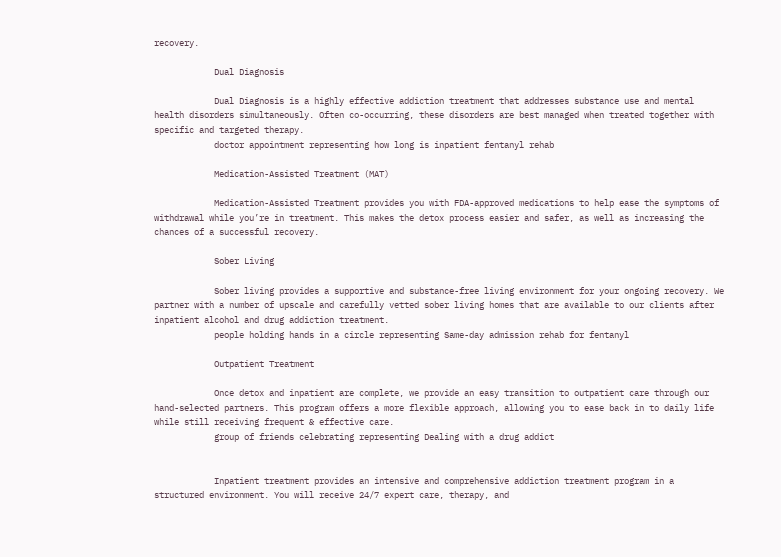recovery.

            Dual Diagnosis

            Dual Diagnosis is a highly effective addiction treatment that addresses substance use and mental health disorders simultaneously. Often co-occurring, these disorders are best managed when treated together with specific and targeted therapy.
            doctor appointment representing how long is inpatient fentanyl rehab

            Medication-Assisted Treatment (MAT)

            Medication-Assisted Treatment provides you with FDA-approved medications to help ease the symptoms of withdrawal while you’re in treatment. This makes the detox process easier and safer, as well as increasing the chances of a successful recovery.

            Sober Living

            Sober living provides a supportive and substance-free living environment for your ongoing recovery. We partner with a number of upscale and carefully vetted sober living homes that are available to our clients after inpatient alcohol and drug addiction treatment.
            people holding hands in a circle representing Same-day admission rehab for fentanyl

            Outpatient Treatment

            Once detox and inpatient are complete, we provide an easy transition to outpatient care through our hand-selected partners. This program offers a more flexible approach, allowing you to ease back in to daily life while still receiving frequent & effective care.
            group of friends celebrating representing Dealing with a drug addict


            Inpatient treatment provides an intensive and comprehensive addiction treatment program in a structured environment. You will receive 24/7 expert care, therapy, and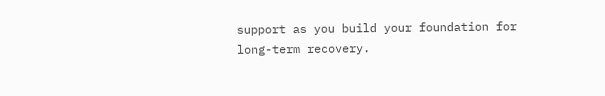support as you build your foundation for long-term recovery.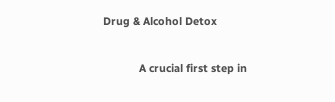Drug & Alcohol Detox

            A crucial first step in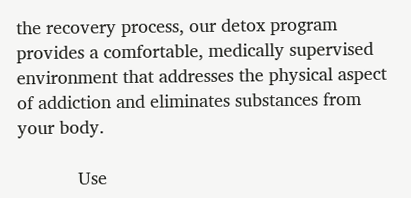the recovery process, our detox program provides a comfortable, medically supervised environment that addresses the physical aspect of addiction and eliminates substances from your body.

            Use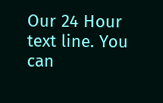Our 24 Hour text line. You can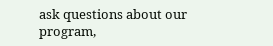ask questions about our program,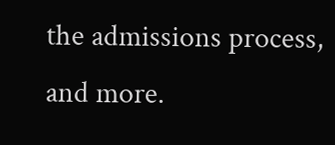the admissions process, and more.